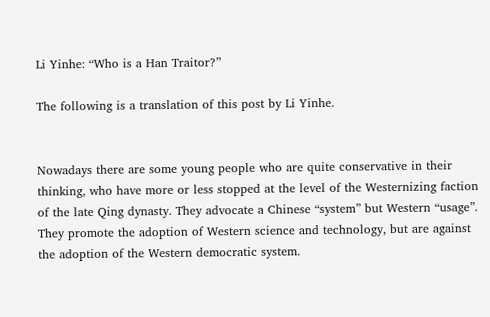Li Yinhe: “Who is a Han Traitor?”

The following is a translation of this post by Li Yinhe.


Nowadays there are some young people who are quite conservative in their thinking, who have more or less stopped at the level of the Westernizing faction of the late Qing dynasty. They advocate a Chinese “system” but Western “usage”. They promote the adoption of Western science and technology, but are against the adoption of the Western democratic system.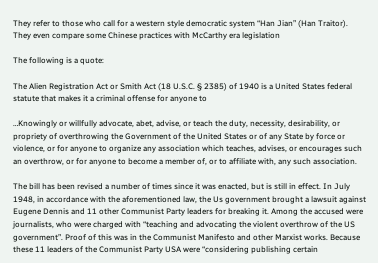They refer to those who call for a western style democratic system “Han Jian” (Han Traitor). They even compare some Chinese practices with McCarthy era legislation

The following is a quote:

The Alien Registration Act or Smith Act (18 U.S.C. § 2385) of 1940 is a United States federal statute that makes it a criminal offense for anyone to

…Knowingly or willfully advocate, abet, advise, or teach the duty, necessity, desirability, or propriety of overthrowing the Government of the United States or of any State by force or violence, or for anyone to organize any association which teaches, advises, or encourages such an overthrow, or for anyone to become a member of, or to affiliate with, any such association.

The bill has been revised a number of times since it was enacted, but is still in effect. In July 1948, in accordance with the aforementioned law, the Us government brought a lawsuit against Eugene Dennis and 11 other Communist Party leaders for breaking it. Among the accused were journalists, who were charged with “teaching and advocating the violent overthrow of the US government”. Proof of this was in the Communist Manifesto and other Marxist works. Because these 11 leaders of the Communist Party USA were “considering publishing certain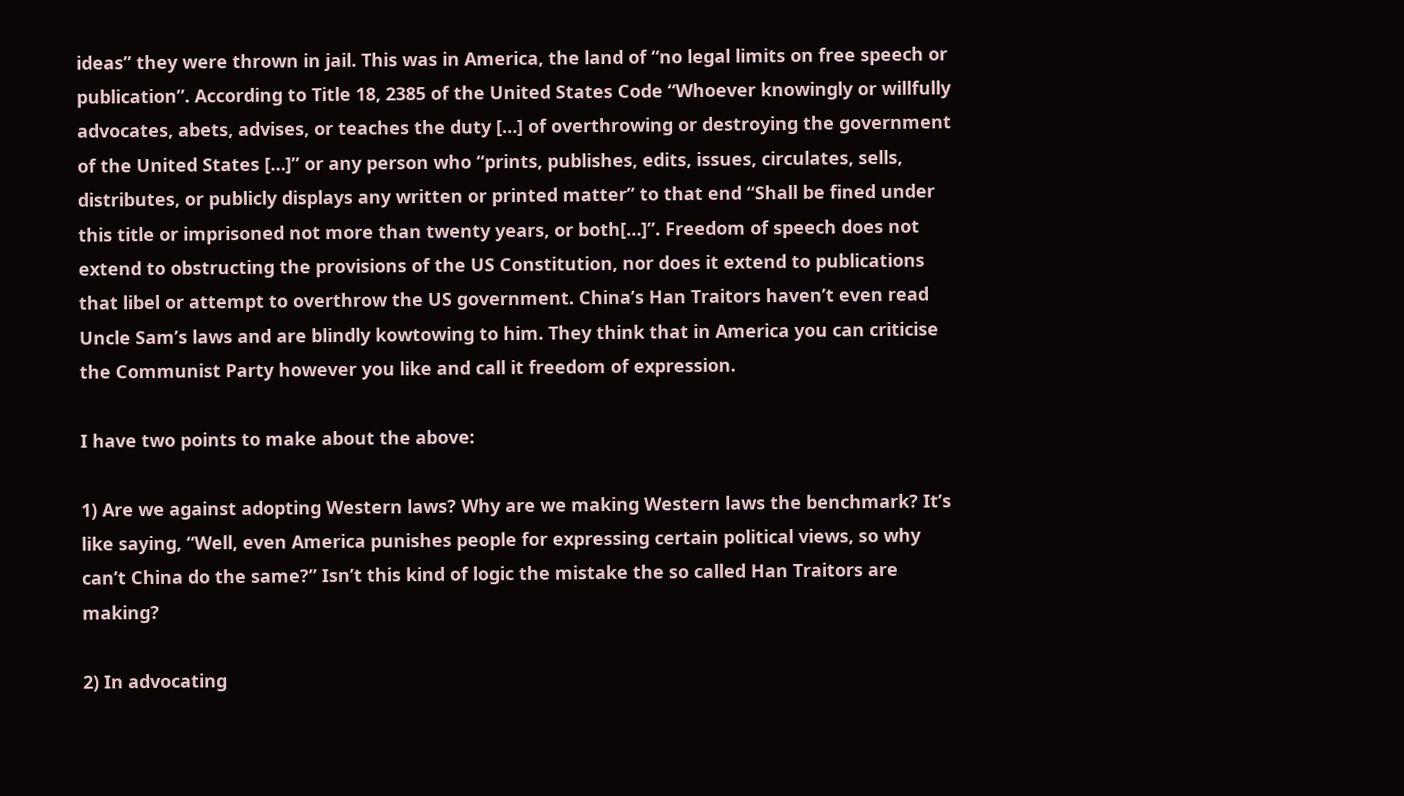ideas” they were thrown in jail. This was in America, the land of “no legal limits on free speech or publication”. According to Title 18, 2385 of the United States Code “Whoever knowingly or willfully advocates, abets, advises, or teaches the duty […] of overthrowing or destroying the government of the United States […]” or any person who “prints, publishes, edits, issues, circulates, sells, distributes, or publicly displays any written or printed matter” to that end “Shall be fined under this title or imprisoned not more than twenty years, or both[…]”. Freedom of speech does not extend to obstructing the provisions of the US Constitution, nor does it extend to publications that libel or attempt to overthrow the US government. China’s Han Traitors haven’t even read Uncle Sam’s laws and are blindly kowtowing to him. They think that in America you can criticise the Communist Party however you like and call it freedom of expression.

I have two points to make about the above:

1) Are we against adopting Western laws? Why are we making Western laws the benchmark? It’s like saying, “Well, even America punishes people for expressing certain political views, so why can’t China do the same?” Isn’t this kind of logic the mistake the so called Han Traitors are making?

2) In advocating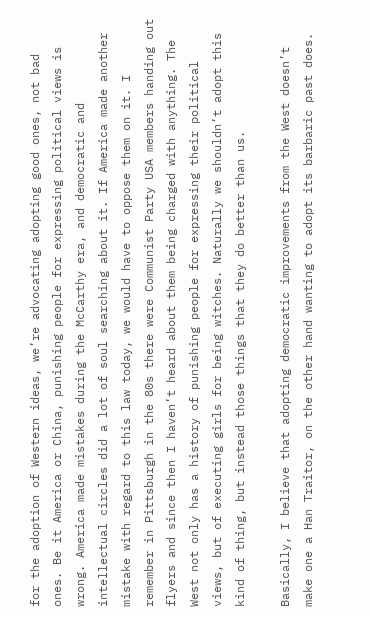for the adoption of Western ideas, we’re advocating adopting good ones, not bad ones. Be it America or China, punishing people for expressing political views is wrong. America made mistakes during the McCarthy era, and democratic and intellectual circles did a lot of soul searching about it. If America made another mistake with regard to this law today, we would have to oppose them on it. I remember in Pittsburgh in the 80s there were Communist Party USA members handing out flyers and since then I haven’t heard about them being charged with anything. The West not only has a history of punishing people for expressing their political views, but of executing girls for being witches. Naturally we shouldn’t adopt this kind of thing, but instead those things that they do better than us.

Basically, I believe that adopting democratic improvements from the West doesn’t make one a Han Traitor, on the other hand wanting to adopt its barbaric past does.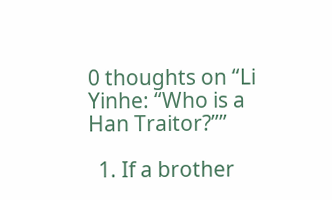0 thoughts on “Li Yinhe: “Who is a Han Traitor?””

  1. If a brother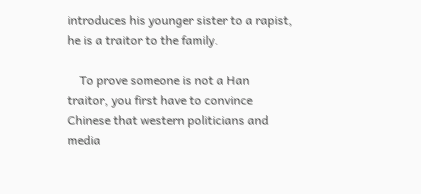introduces his younger sister to a rapist, he is a traitor to the family.

    To prove someone is not a Han traitor, you first have to convince Chinese that western politicians and media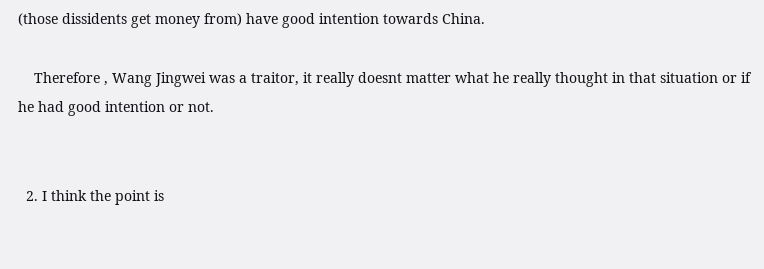(those dissidents get money from) have good intention towards China.

    Therefore , Wang Jingwei was a traitor, it really doesnt matter what he really thought in that situation or if he had good intention or not.


  2. I think the point is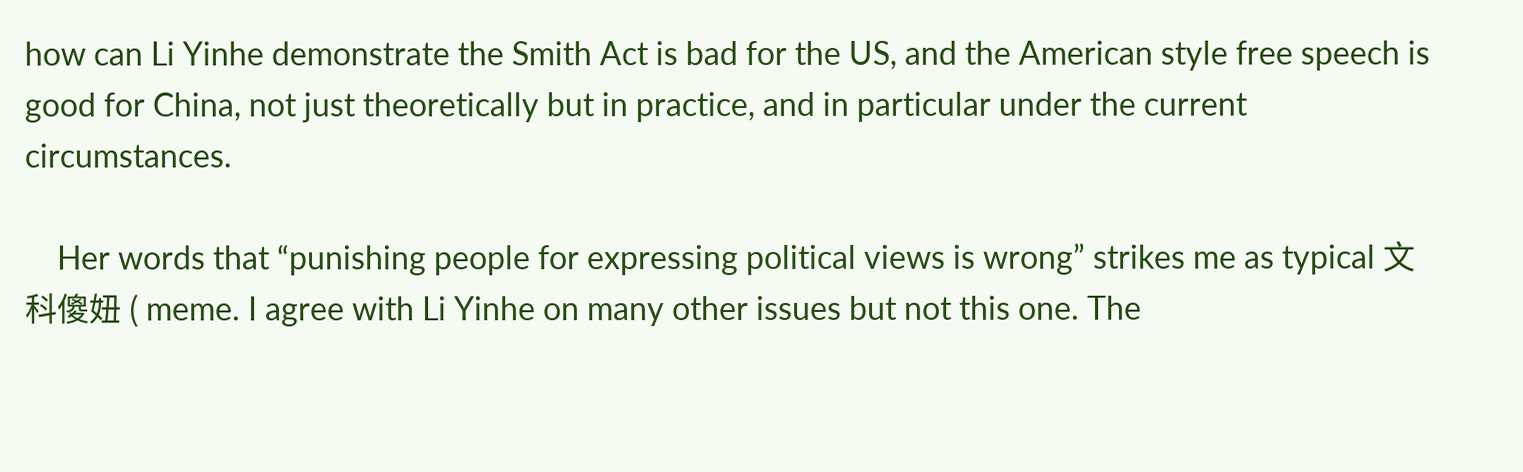how can Li Yinhe demonstrate the Smith Act is bad for the US, and the American style free speech is good for China, not just theoretically but in practice, and in particular under the current circumstances.

    Her words that “punishing people for expressing political views is wrong” strikes me as typical 文科傻妞 ( meme. I agree with Li Yinhe on many other issues but not this one. The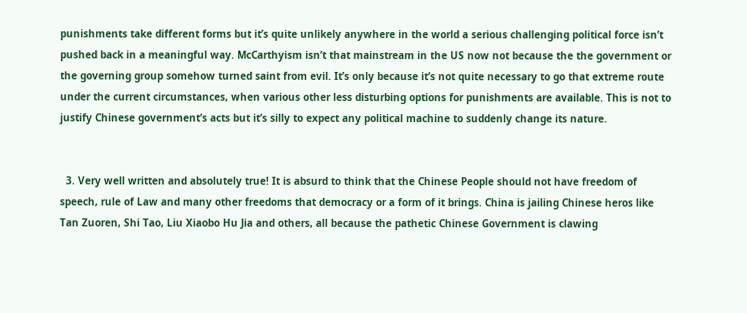punishments take different forms but it’s quite unlikely anywhere in the world a serious challenging political force isn’t pushed back in a meaningful way. McCarthyism isn’t that mainstream in the US now not because the the government or the governing group somehow turned saint from evil. It’s only because it’s not quite necessary to go that extreme route under the current circumstances, when various other less disturbing options for punishments are available. This is not to justify Chinese government’s acts but it’s silly to expect any political machine to suddenly change its nature.


  3. Very well written and absolutely true! It is absurd to think that the Chinese People should not have freedom of speech, rule of Law and many other freedoms that democracy or a form of it brings. China is jailing Chinese heros like Tan Zuoren, Shi Tao, Liu Xiaobo Hu Jia and others, all because the pathetic Chinese Government is clawing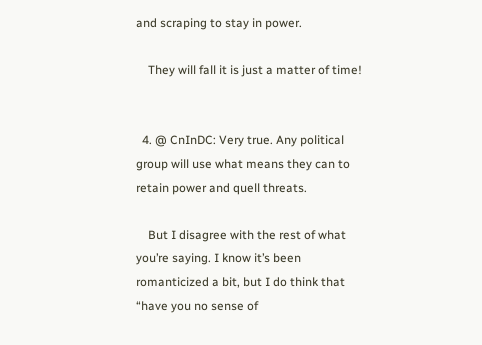and scraping to stay in power.

    They will fall it is just a matter of time!


  4. @ CnInDC: Very true. Any political group will use what means they can to retain power and quell threats.

    But I disagree with the rest of what you’re saying. I know it’s been romanticized a bit, but I do think that “have you no sense of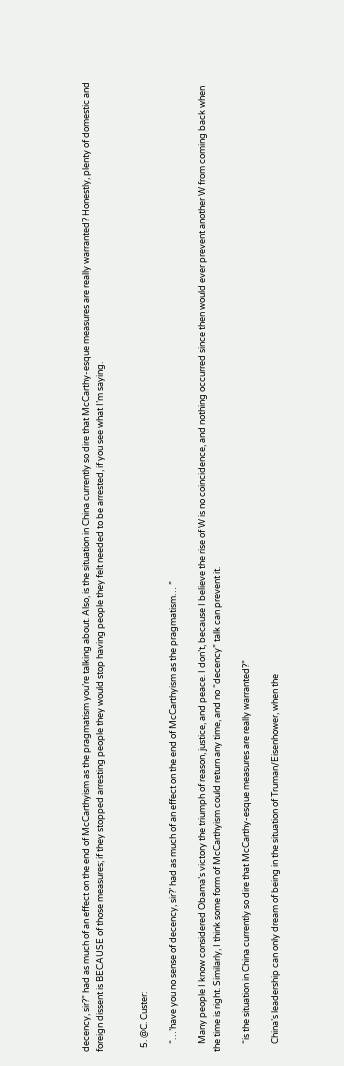decency, sir?” had as much of an effect on the end of McCarthyism as the pragmatism you’re talking about. Also, is the situation in China currently so dire that McCarthy-esque measures are really warranted? Honestly, plenty of domestic and foreign dissent is BECAUSE of those measures; if they stopped arresting people they would stop having people they felt needed to be arrested, if you see what I’m saying.


  5. @C. Custer:

    “…’have you no sense of decency, sir?’ had as much of an effect on the end of McCarthyism as the pragmatism… ”

    Many people I know considered Obama’s victory the triumph of reason, justice, and peace. I don’t, because I believe the rise of W is no coincidence, and nothing occurred since then would ever prevent another W from coming back when the time is right. Similarly, I think some form of McCarthyism could return any time, and no “decency” talk can prevent it.

    “is the situation in China currently so dire that McCarthy-esque measures are really warranted?”

    China’s leadership can only dream of being in the situation of Truman/Eisenhower, when the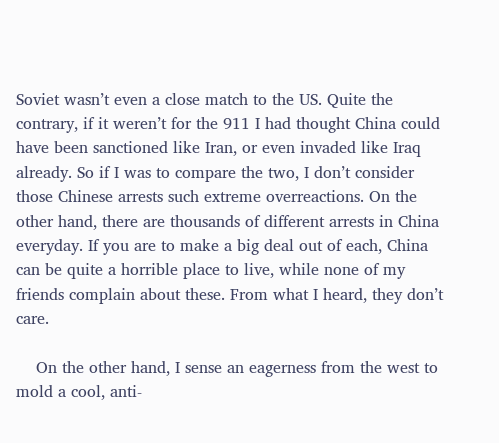Soviet wasn’t even a close match to the US. Quite the contrary, if it weren’t for the 911 I had thought China could have been sanctioned like Iran, or even invaded like Iraq already. So if I was to compare the two, I don’t consider those Chinese arrests such extreme overreactions. On the other hand, there are thousands of different arrests in China everyday. If you are to make a big deal out of each, China can be quite a horrible place to live, while none of my friends complain about these. From what I heard, they don’t care.

    On the other hand, I sense an eagerness from the west to mold a cool, anti-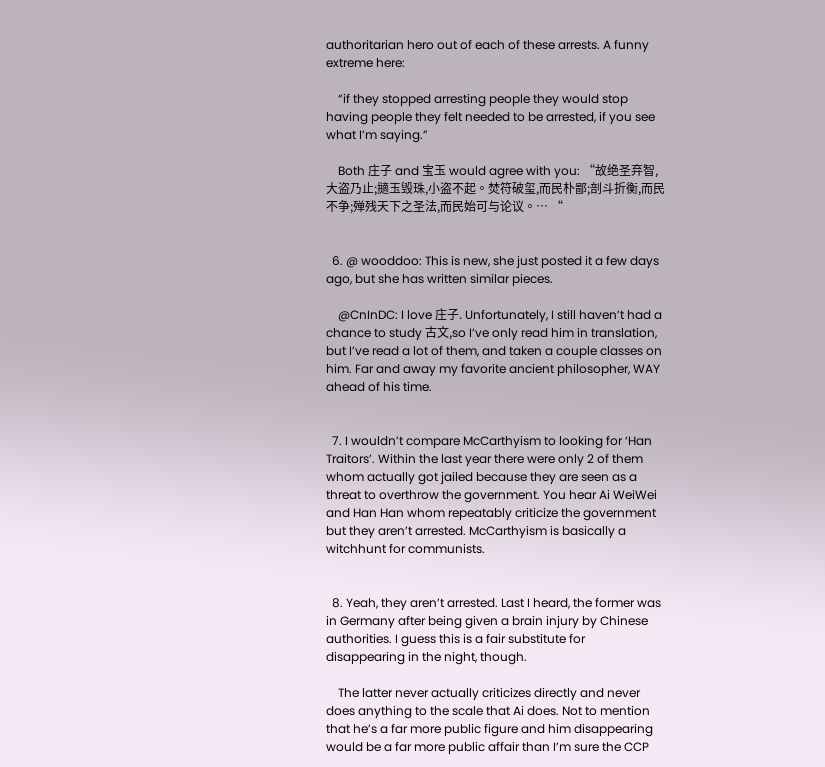authoritarian hero out of each of these arrests. A funny extreme here:

    “if they stopped arresting people they would stop having people they felt needed to be arrested, if you see what I’m saying.”

    Both 庄子 and 宝玉 would agree with you: “故绝圣弃智,大盗乃止;擿玉毁珠,小盗不起。焚符破玺,而民朴鄙;剖斗折衡,而民不争;殚残天下之圣法,而民始可与论议。… “


  6. @ wooddoo: This is new, she just posted it a few days ago, but she has written similar pieces.

    @CnInDC: I love 庄子. Unfortunately, I still haven’t had a chance to study 古文,so I’ve only read him in translation, but I’ve read a lot of them, and taken a couple classes on him. Far and away my favorite ancient philosopher, WAY ahead of his time.


  7. I wouldn’t compare McCarthyism to looking for ‘Han Traitors’. Within the last year there were only 2 of them whom actually got jailed because they are seen as a threat to overthrow the government. You hear Ai WeiWei and Han Han whom repeatably criticize the government but they aren’t arrested. McCarthyism is basically a witchhunt for communists.


  8. Yeah, they aren’t arrested. Last I heard, the former was in Germany after being given a brain injury by Chinese authorities. I guess this is a fair substitute for disappearing in the night, though.

    The latter never actually criticizes directly and never does anything to the scale that Ai does. Not to mention that he’s a far more public figure and him disappearing would be a far more public affair than I’m sure the CCP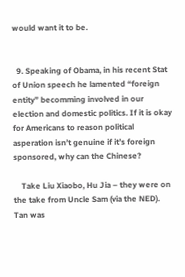would want it to be.


  9. Speaking of Obama, in his recent Stat of Union speech he lamented “foreign entity” becomming involved in our election and domestic politics. If it is okay for Americans to reason political asperation isn’t genuine if it’s foreign sponsored, why can the Chinese?

    Take Liu Xiaobo, Hu Jia – they were on the take from Uncle Sam (via the NED). Tan was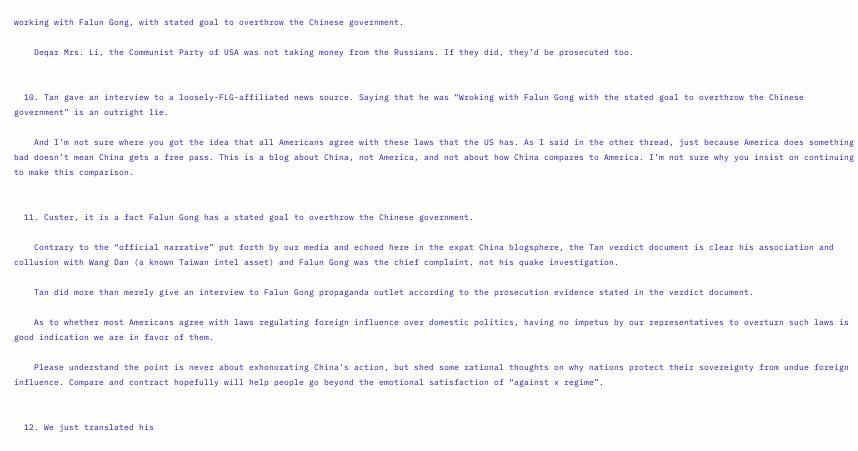working with Falun Gong, with stated goal to overthrow the Chinese government.

    Deqar Mrs. Li, the Communist Party of USA was not taking money from the Russians. If they did, they’d be prosecuted too.


  10. Tan gave an interview to a loosely-FLG-affiliated news source. Saying that he was “Wroking with Falun Gong with the stated goal to overthrow the Chinese government” is an outright lie.

    And I’m not sure where you got the idea that all Americans agree with these laws that the US has. As I said in the other thread, just because America does something bad doesn’t mean China gets a free pass. This is a blog about China, not America, and not about how China compares to America. I’m not sure why you insist on continuing to make this comparison.


  11. Custer, it is a fact Falun Gong has a stated goal to overthrow the Chinese government.

    Contrary to the “official narrative” put forth by our media and echoed here in the expat China blogsphere, the Tan verdict document is clear his association and collusion with Wang Dan (a known Taiwan intel asset) and Falun Gong was the chief complaint, not his quake investigation.

    Tan did more than merely give an interview to Falun Gong propaganda outlet according to the prosecution evidence stated in the verdict document.

    As to whether most Americans agree with laws regulating foreign influence over domestic politics, having no impetus by our representatives to overturn such laws is good indication we are in favor of them.

    Please understand the point is never about exhonorating China’s action, but shed some rational thoughts on why nations protect their sovereignty from undue foreign influence. Compare and contract hopefully will help people go beyond the emotional satisfaction of “against x regime”.


  12. We just translated his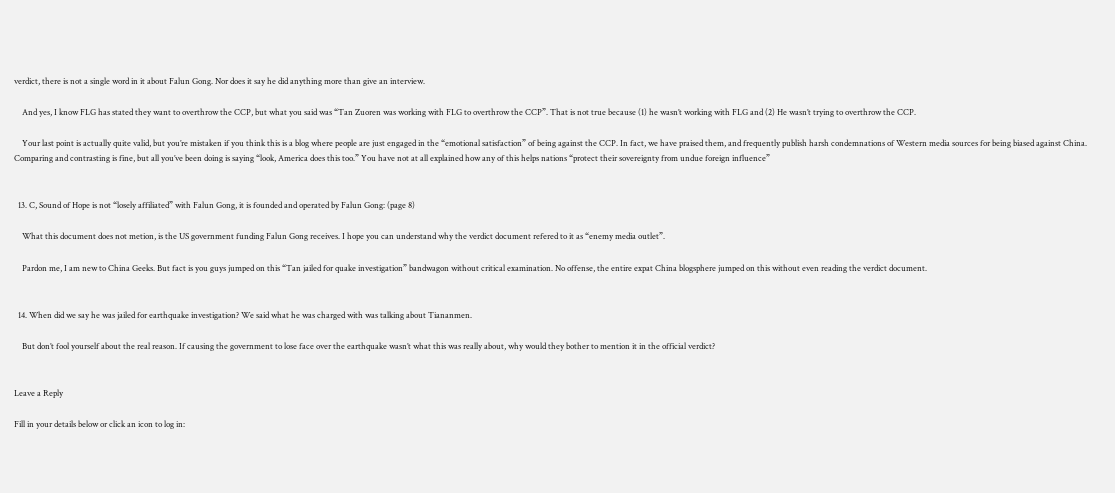verdict, there is not a single word in it about Falun Gong. Nor does it say he did anything more than give an interview.

    And yes, I know FLG has stated they want to overthrow the CCP, but what you said was “Tan Zuoren was working with FLG to overthrow the CCP”. That is not true because (1) he wasn’t working with FLG and (2) He wasn’t trying to overthrow the CCP.

    Your last point is actually quite valid, but you’re mistaken if you think this is a blog where people are just engaged in the “emotional satisfaction” of being against the CCP. In fact, we have praised them, and frequently publish harsh condemnations of Western media sources for being biased against China. Comparing and contrasting is fine, but all you’ve been doing is saying “look, America does this too.” You have not at all explained how any of this helps nations “protect their sovereignty from undue foreign influence”


  13. C, Sound of Hope is not “losely affiliated” with Falun Gong, it is founded and operated by Falun Gong: (page 8)

    What this document does not metion, is the US government funding Falun Gong receives. I hope you can understand why the verdict document refered to it as “enemy media outlet”.

    Pardon me, I am new to China Geeks. But fact is you guys jumped on this “Tan jailed for quake investigation” bandwagon without critical examination. No offense, the entire expat China blogsphere jumped on this without even reading the verdict document.


  14. When did we say he was jailed for earthquake investigation? We said what he was charged with was talking about Tiananmen.

    But don’t fool yourself about the real reason. If causing the government to lose face over the earthquake wasn’t what this was really about, why would they bother to mention it in the official verdict?


Leave a Reply

Fill in your details below or click an icon to log in: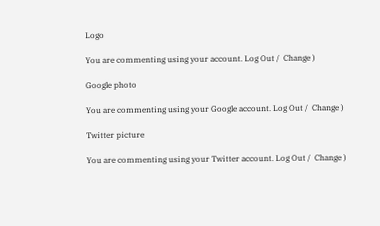Logo

You are commenting using your account. Log Out /  Change )

Google photo

You are commenting using your Google account. Log Out /  Change )

Twitter picture

You are commenting using your Twitter account. Log Out /  Change )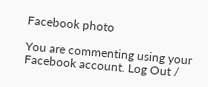Facebook photo

You are commenting using your Facebook account. Log Out /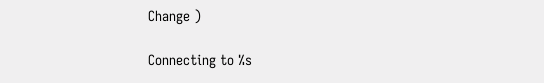Change )

Connecting to %s